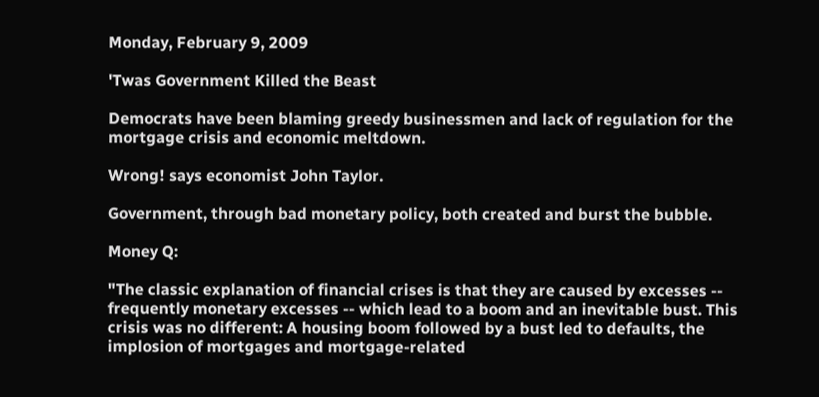Monday, February 9, 2009

'Twas Government Killed the Beast

Democrats have been blaming greedy businessmen and lack of regulation for the mortgage crisis and economic meltdown.

Wrong! says economist John Taylor.

Government, through bad monetary policy, both created and burst the bubble.

Money Q:

"The classic explanation of financial crises is that they are caused by excesses -- frequently monetary excesses -- which lead to a boom and an inevitable bust. This crisis was no different: A housing boom followed by a bust led to defaults, the implosion of mortgages and mortgage-related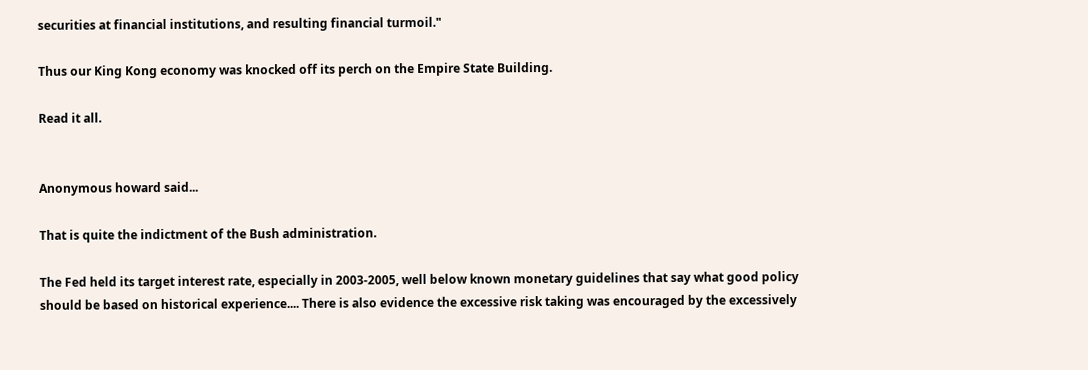securities at financial institutions, and resulting financial turmoil."

Thus our King Kong economy was knocked off its perch on the Empire State Building.

Read it all.


Anonymous howard said...

That is quite the indictment of the Bush administration.

The Fed held its target interest rate, especially in 2003-2005, well below known monetary guidelines that say what good policy should be based on historical experience.... There is also evidence the excessive risk taking was encouraged by the excessively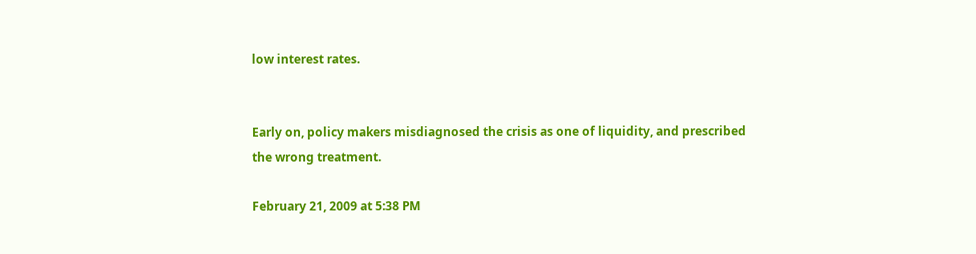low interest rates.


Early on, policy makers misdiagnosed the crisis as one of liquidity, and prescribed the wrong treatment.

February 21, 2009 at 5:38 PM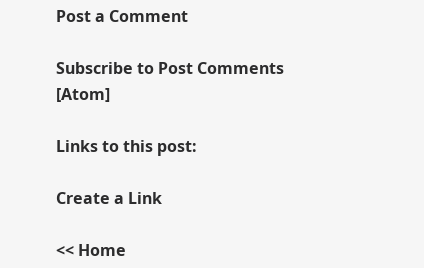Post a Comment

Subscribe to Post Comments [Atom]

Links to this post:

Create a Link

<< Home